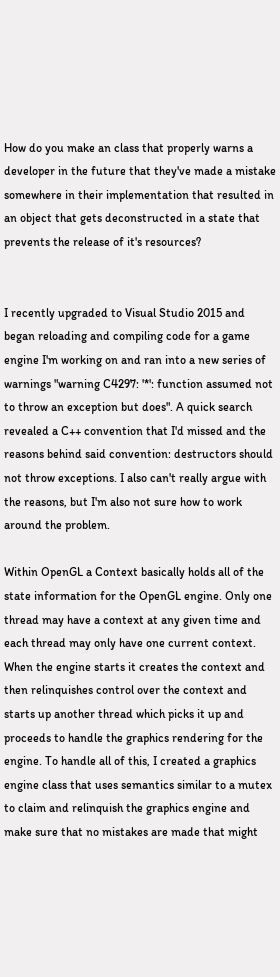How do you make an class that properly warns a developer in the future that they've made a mistake somewhere in their implementation that resulted in an object that gets deconstructed in a state that prevents the release of it's resources?


I recently upgraded to Visual Studio 2015 and began reloading and compiling code for a game engine I'm working on and ran into a new series of warnings "warning C4297: '*': function assumed not to throw an exception but does". A quick search revealed a C++ convention that I'd missed and the reasons behind said convention: destructors should not throw exceptions. I also can't really argue with the reasons, but I'm also not sure how to work around the problem.

Within OpenGL a Context basically holds all of the state information for the OpenGL engine. Only one thread may have a context at any given time and each thread may only have one current context. When the engine starts it creates the context and then relinquishes control over the context and starts up another thread which picks it up and proceeds to handle the graphics rendering for the engine. To handle all of this, I created a graphics engine class that uses semantics similar to a mutex to claim and relinquish the graphics engine and make sure that no mistakes are made that might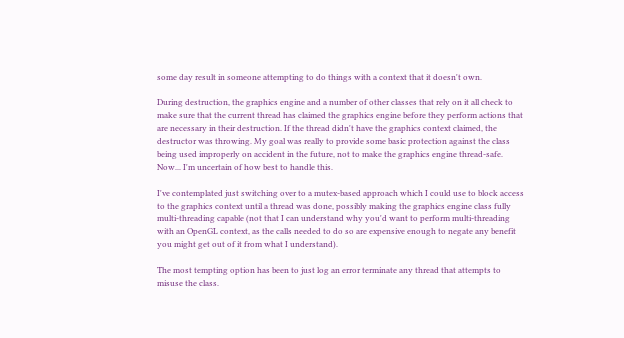some day result in someone attempting to do things with a context that it doesn't own.

During destruction, the graphics engine and a number of other classes that rely on it all check to make sure that the current thread has claimed the graphics engine before they perform actions that are necessary in their destruction. If the thread didn't have the graphics context claimed, the destructor was throwing. My goal was really to provide some basic protection against the class being used improperly on accident in the future, not to make the graphics engine thread-safe. Now... I'm uncertain of how best to handle this.

I've contemplated just switching over to a mutex-based approach which I could use to block access to the graphics context until a thread was done, possibly making the graphics engine class fully multi-threading capable (not that I can understand why you'd want to perform multi-threading with an OpenGL context, as the calls needed to do so are expensive enough to negate any benefit you might get out of it from what I understand).

The most tempting option has been to just log an error terminate any thread that attempts to misuse the class.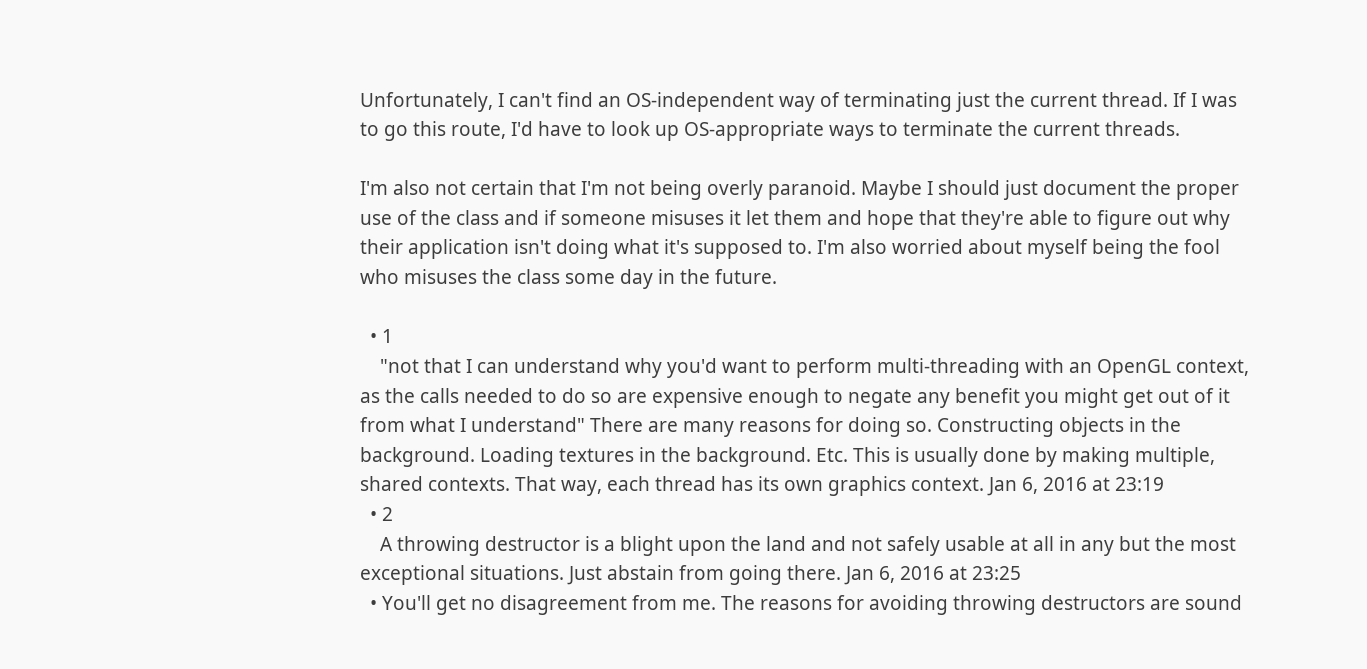Unfortunately, I can't find an OS-independent way of terminating just the current thread. If I was to go this route, I'd have to look up OS-appropriate ways to terminate the current threads.

I'm also not certain that I'm not being overly paranoid. Maybe I should just document the proper use of the class and if someone misuses it let them and hope that they're able to figure out why their application isn't doing what it's supposed to. I'm also worried about myself being the fool who misuses the class some day in the future.

  • 1
    "not that I can understand why you'd want to perform multi-threading with an OpenGL context, as the calls needed to do so are expensive enough to negate any benefit you might get out of it from what I understand" There are many reasons for doing so. Constructing objects in the background. Loading textures in the background. Etc. This is usually done by making multiple, shared contexts. That way, each thread has its own graphics context. Jan 6, 2016 at 23:19
  • 2
    A throwing destructor is a blight upon the land and not safely usable at all in any but the most exceptional situations. Just abstain from going there. Jan 6, 2016 at 23:25
  • You'll get no disagreement from me. The reasons for avoiding throwing destructors are sound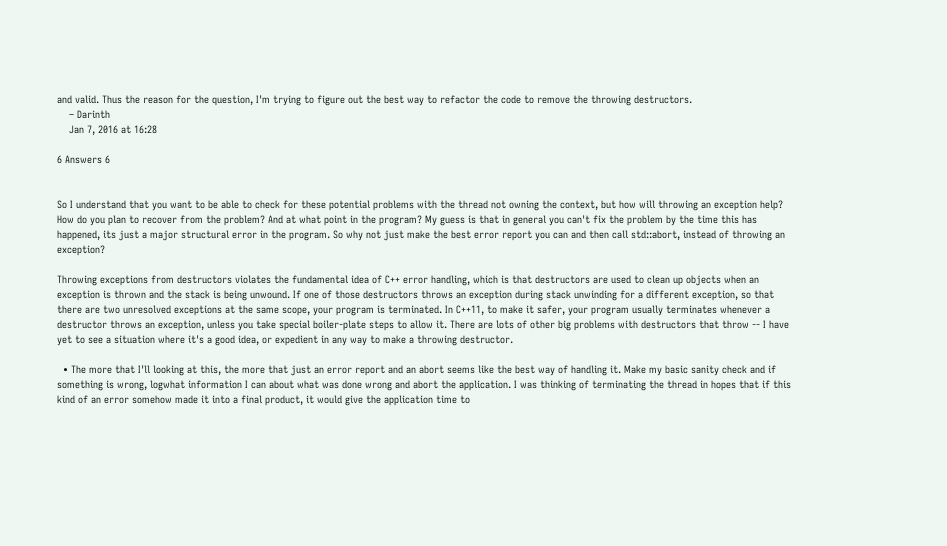and valid. Thus the reason for the question, I'm trying to figure out the best way to refactor the code to remove the throwing destructors.
    – Darinth
    Jan 7, 2016 at 16:28

6 Answers 6


So I understand that you want to be able to check for these potential problems with the thread not owning the context, but how will throwing an exception help? How do you plan to recover from the problem? And at what point in the program? My guess is that in general you can't fix the problem by the time this has happened, its just a major structural error in the program. So why not just make the best error report you can and then call std::abort, instead of throwing an exception?

Throwing exceptions from destructors violates the fundamental idea of C++ error handling, which is that destructors are used to clean up objects when an exception is thrown and the stack is being unwound. If one of those destructors throws an exception during stack unwinding for a different exception, so that there are two unresolved exceptions at the same scope, your program is terminated. In C++11, to make it safer, your program usually terminates whenever a destructor throws an exception, unless you take special boiler-plate steps to allow it. There are lots of other big problems with destructors that throw -- I have yet to see a situation where it's a good idea, or expedient in any way to make a throwing destructor.

  • The more that I'll looking at this, the more that just an error report and an abort seems like the best way of handling it. Make my basic sanity check and if something is wrong, logwhat information I can about what was done wrong and abort the application. I was thinking of terminating the thread in hopes that if this kind of an error somehow made it into a final product, it would give the application time to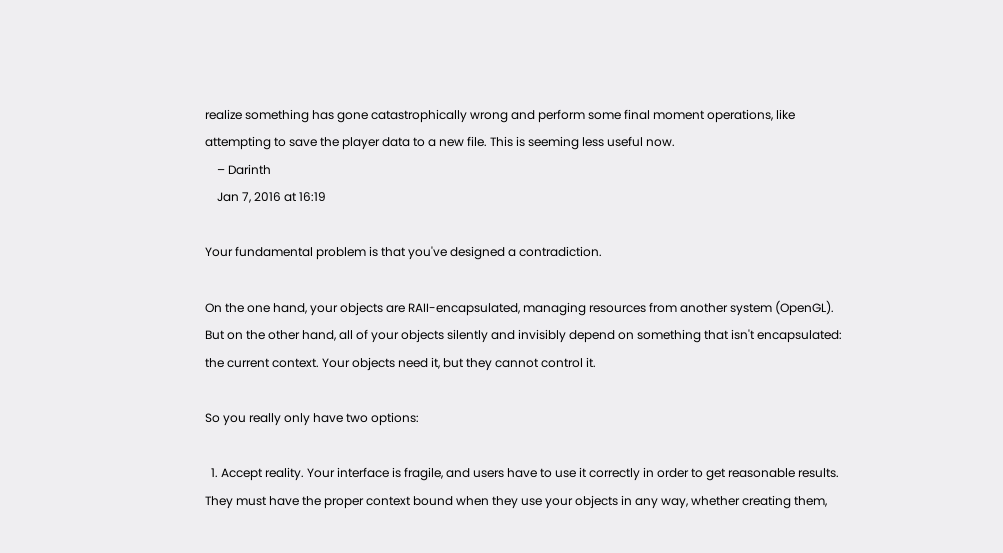realize something has gone catastrophically wrong and perform some final moment operations, like attempting to save the player data to a new file. This is seeming less useful now.
    – Darinth
    Jan 7, 2016 at 16:19

Your fundamental problem is that you've designed a contradiction.

On the one hand, your objects are RAII-encapsulated, managing resources from another system (OpenGL). But on the other hand, all of your objects silently and invisibly depend on something that isn't encapsulated: the current context. Your objects need it, but they cannot control it.

So you really only have two options:

  1. Accept reality. Your interface is fragile, and users have to use it correctly in order to get reasonable results. They must have the proper context bound when they use your objects in any way, whether creating them,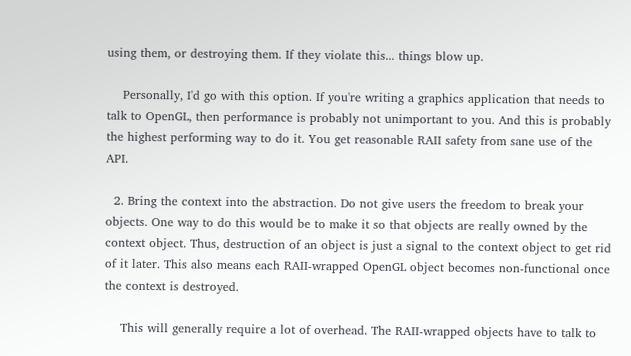using them, or destroying them. If they violate this... things blow up.

    Personally, I'd go with this option. If you're writing a graphics application that needs to talk to OpenGL, then performance is probably not unimportant to you. And this is probably the highest performing way to do it. You get reasonable RAII safety from sane use of the API.

  2. Bring the context into the abstraction. Do not give users the freedom to break your objects. One way to do this would be to make it so that objects are really owned by the context object. Thus, destruction of an object is just a signal to the context object to get rid of it later. This also means each RAII-wrapped OpenGL object becomes non-functional once the context is destroyed.

    This will generally require a lot of overhead. The RAII-wrapped objects have to talk to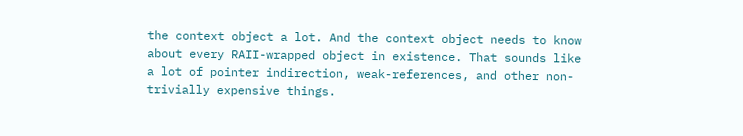the context object a lot. And the context object needs to know about every RAII-wrapped object in existence. That sounds like a lot of pointer indirection, weak-references, and other non-trivially expensive things.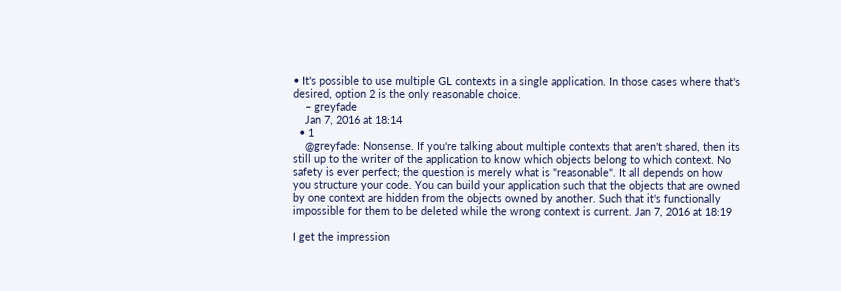• It's possible to use multiple GL contexts in a single application. In those cases where that's desired, option 2 is the only reasonable choice.
    – greyfade
    Jan 7, 2016 at 18:14
  • 1
    @greyfade: Nonsense. If you're talking about multiple contexts that aren't shared, then its still up to the writer of the application to know which objects belong to which context. No safety is ever perfect; the question is merely what is "reasonable". It all depends on how you structure your code. You can build your application such that the objects that are owned by one context are hidden from the objects owned by another. Such that it's functionally impossible for them to be deleted while the wrong context is current. Jan 7, 2016 at 18:19

I get the impression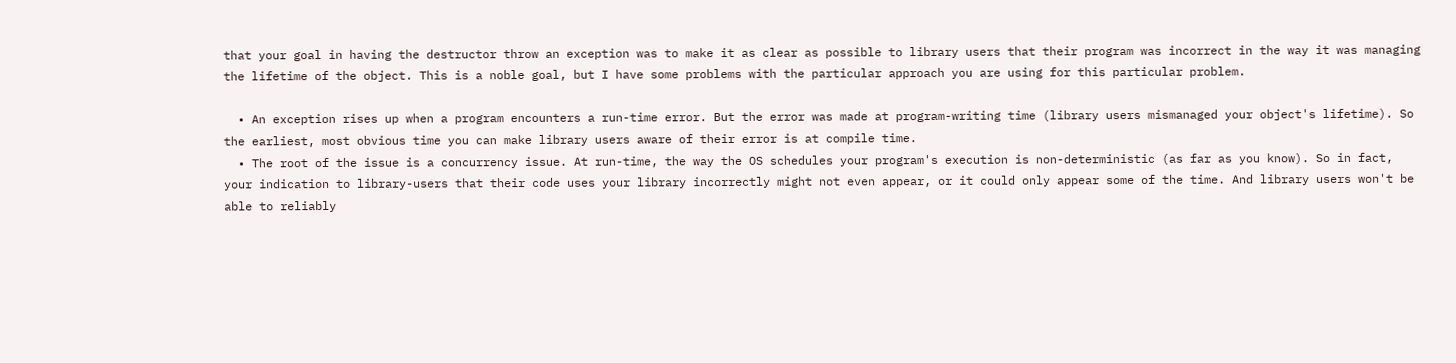that your goal in having the destructor throw an exception was to make it as clear as possible to library users that their program was incorrect in the way it was managing the lifetime of the object. This is a noble goal, but I have some problems with the particular approach you are using for this particular problem.

  • An exception rises up when a program encounters a run-time error. But the error was made at program-writing time (library users mismanaged your object's lifetime). So the earliest, most obvious time you can make library users aware of their error is at compile time.
  • The root of the issue is a concurrency issue. At run-time, the way the OS schedules your program's execution is non-deterministic (as far as you know). So in fact, your indication to library-users that their code uses your library incorrectly might not even appear, or it could only appear some of the time. And library users won't be able to reliably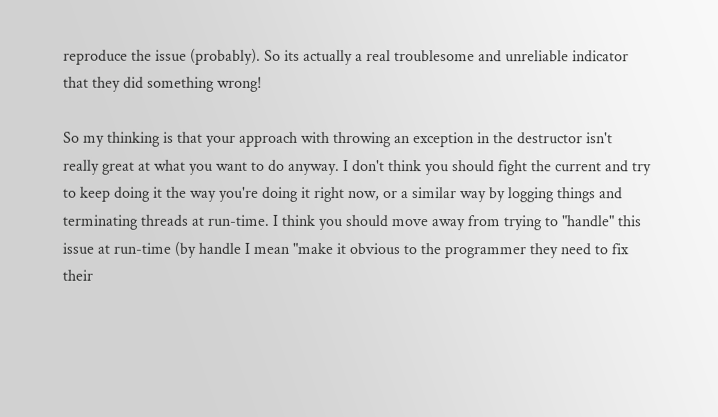reproduce the issue (probably). So its actually a real troublesome and unreliable indicator that they did something wrong!

So my thinking is that your approach with throwing an exception in the destructor isn't really great at what you want to do anyway. I don't think you should fight the current and try to keep doing it the way you're doing it right now, or a similar way by logging things and terminating threads at run-time. I think you should move away from trying to "handle" this issue at run-time (by handle I mean "make it obvious to the programmer they need to fix their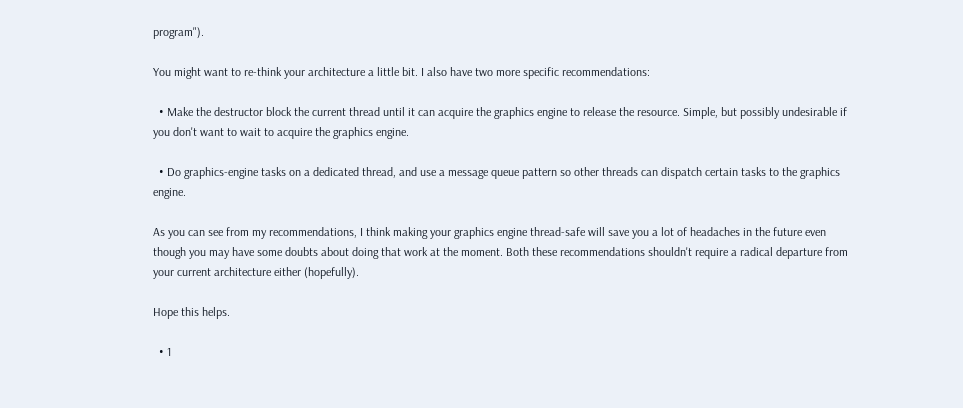program").

You might want to re-think your architecture a little bit. I also have two more specific recommendations:

  • Make the destructor block the current thread until it can acquire the graphics engine to release the resource. Simple, but possibly undesirable if you don't want to wait to acquire the graphics engine.

  • Do graphics-engine tasks on a dedicated thread, and use a message queue pattern so other threads can dispatch certain tasks to the graphics engine.

As you can see from my recommendations, I think making your graphics engine thread-safe will save you a lot of headaches in the future even though you may have some doubts about doing that work at the moment. Both these recommendations shouldn't require a radical departure from your current architecture either (hopefully).

Hope this helps.

  • 1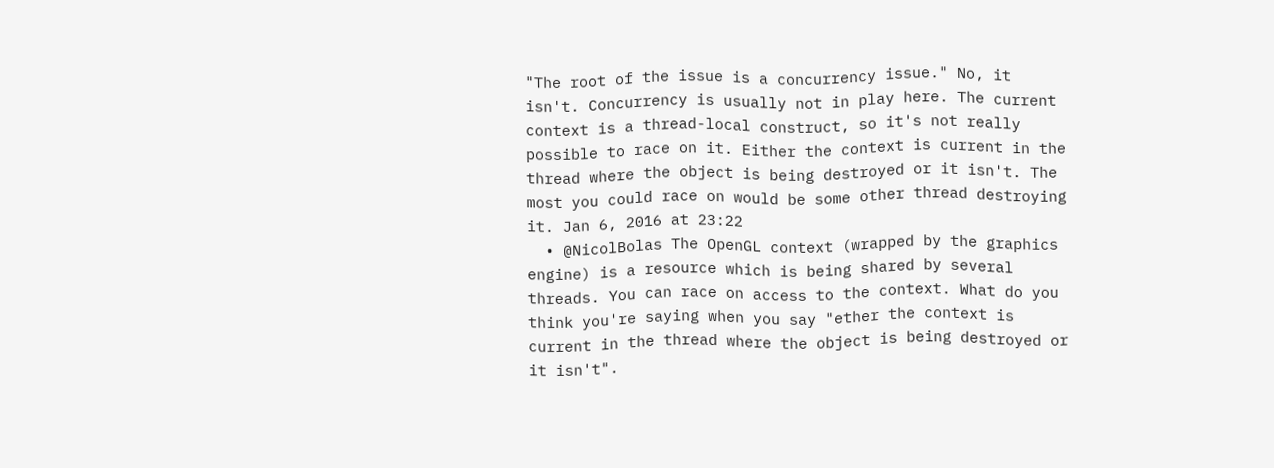"The root of the issue is a concurrency issue." No, it isn't. Concurrency is usually not in play here. The current context is a thread-local construct, so it's not really possible to race on it. Either the context is current in the thread where the object is being destroyed or it isn't. The most you could race on would be some other thread destroying it. Jan 6, 2016 at 23:22
  • @NicolBolas The OpenGL context (wrapped by the graphics engine) is a resource which is being shared by several threads. You can race on access to the context. What do you think you're saying when you say "ether the context is current in the thread where the object is being destroyed or it isn't".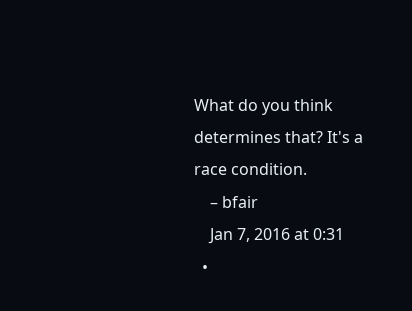What do you think determines that? It's a race condition.
    – bfair
    Jan 7, 2016 at 0:31
  •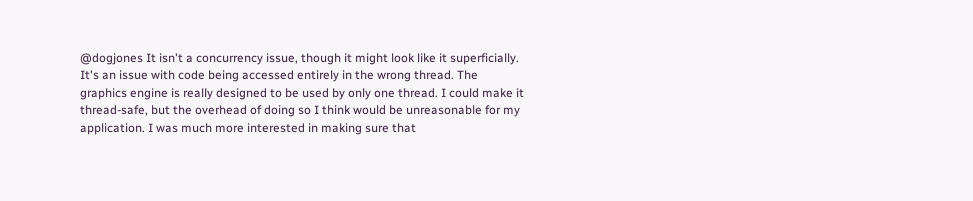@dogjones It isn't a concurrency issue, though it might look like it superficially. It's an issue with code being accessed entirely in the wrong thread. The graphics engine is really designed to be used by only one thread. I could make it thread-safe, but the overhead of doing so I think would be unreasonable for my application. I was much more interested in making sure that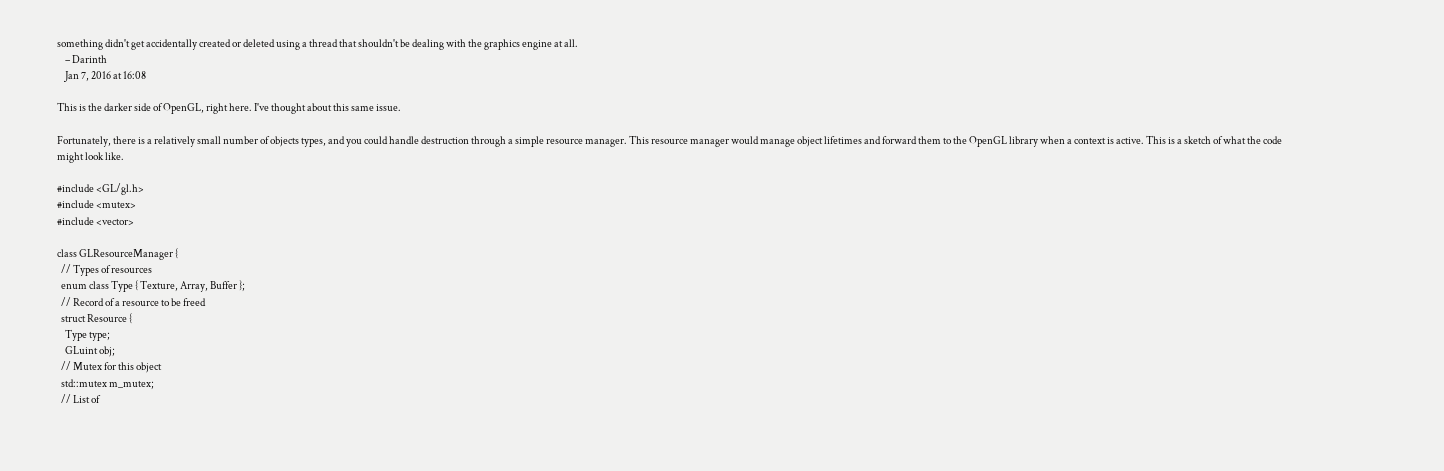something didn't get accidentally created or deleted using a thread that shouldn't be dealing with the graphics engine at all.
    – Darinth
    Jan 7, 2016 at 16:08

This is the darker side of OpenGL, right here. I've thought about this same issue.

Fortunately, there is a relatively small number of objects types, and you could handle destruction through a simple resource manager. This resource manager would manage object lifetimes and forward them to the OpenGL library when a context is active. This is a sketch of what the code might look like.

#include <GL/gl.h>
#include <mutex>
#include <vector>

class GLResourceManager {
  // Types of resources
  enum class Type { Texture, Array, Buffer };
  // Record of a resource to be freed
  struct Resource {
    Type type;
    GLuint obj;
  // Mutex for this object
  std::mutex m_mutex;
  // List of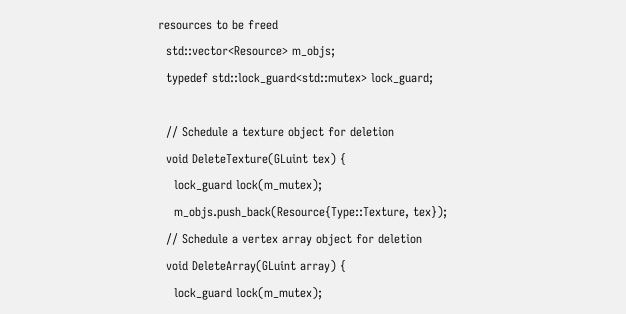resources to be freed
  std::vector<Resource> m_objs;
  typedef std::lock_guard<std::mutex> lock_guard;

  // Schedule a texture object for deletion
  void DeleteTexture(GLuint tex) {
    lock_guard lock(m_mutex);
    m_objs.push_back(Resource{Type::Texture, tex});
  // Schedule a vertex array object for deletion
  void DeleteArray(GLuint array) {
    lock_guard lock(m_mutex);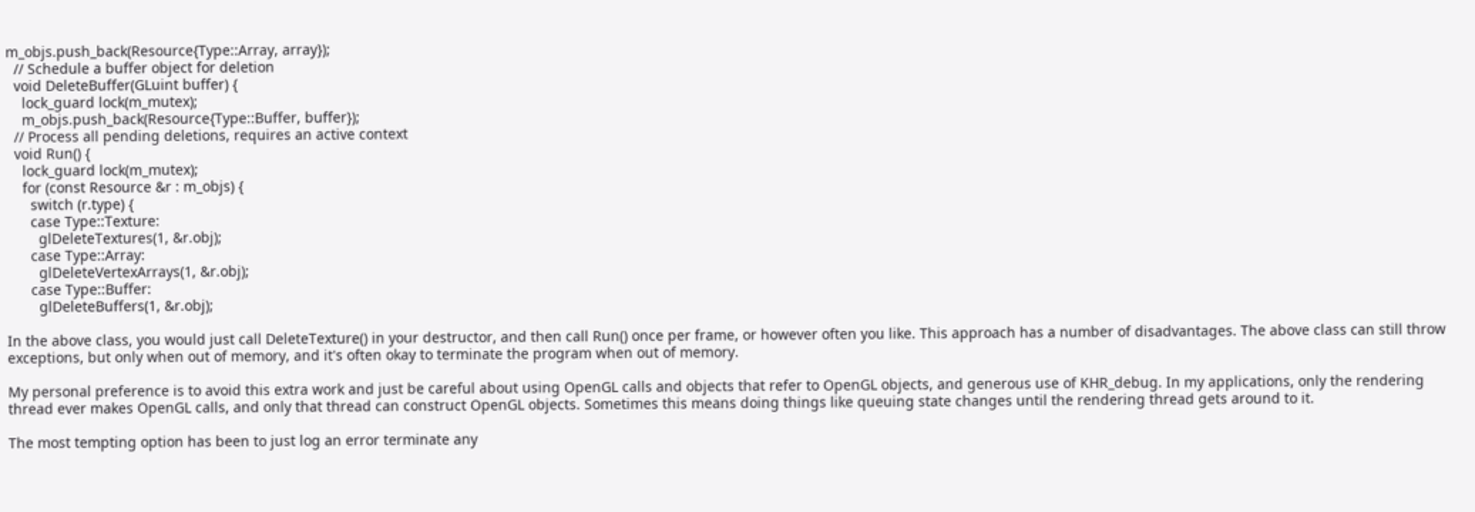m_objs.push_back(Resource{Type::Array, array});
  // Schedule a buffer object for deletion
  void DeleteBuffer(GLuint buffer) {
    lock_guard lock(m_mutex);
    m_objs.push_back(Resource{Type::Buffer, buffer});
  // Process all pending deletions, requires an active context
  void Run() {
    lock_guard lock(m_mutex);
    for (const Resource &r : m_objs) {
      switch (r.type) {
      case Type::Texture:
        glDeleteTextures(1, &r.obj);
      case Type::Array:
        glDeleteVertexArrays(1, &r.obj);
      case Type::Buffer:
        glDeleteBuffers(1, &r.obj);

In the above class, you would just call DeleteTexture() in your destructor, and then call Run() once per frame, or however often you like. This approach has a number of disadvantages. The above class can still throw exceptions, but only when out of memory, and it's often okay to terminate the program when out of memory.

My personal preference is to avoid this extra work and just be careful about using OpenGL calls and objects that refer to OpenGL objects, and generous use of KHR_debug. In my applications, only the rendering thread ever makes OpenGL calls, and only that thread can construct OpenGL objects. Sometimes this means doing things like queuing state changes until the rendering thread gets around to it.

The most tempting option has been to just log an error terminate any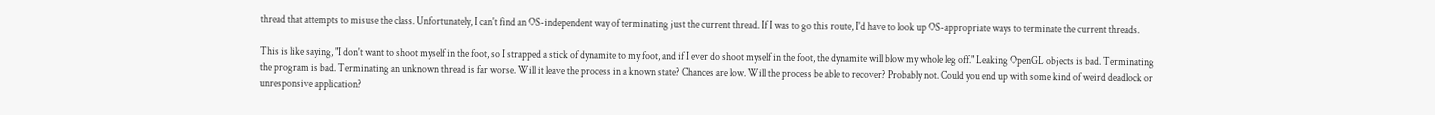thread that attempts to misuse the class. Unfortunately, I can't find an OS-independent way of terminating just the current thread. If I was to go this route, I'd have to look up OS-appropriate ways to terminate the current threads.

This is like saying, "I don't want to shoot myself in the foot, so I strapped a stick of dynamite to my foot, and if I ever do shoot myself in the foot, the dynamite will blow my whole leg off." Leaking OpenGL objects is bad. Terminating the program is bad. Terminating an unknown thread is far worse. Will it leave the process in a known state? Chances are low. Will the process be able to recover? Probably not. Could you end up with some kind of weird deadlock or unresponsive application?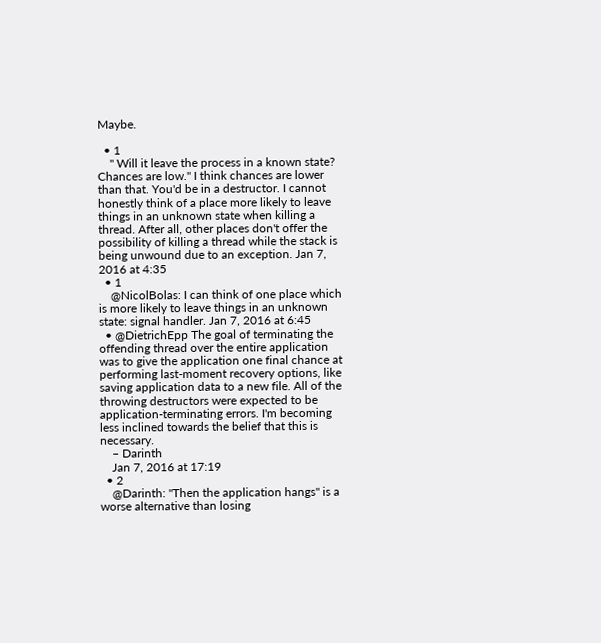Maybe.

  • 1
    " Will it leave the process in a known state? Chances are low." I think chances are lower than that. You'd be in a destructor. I cannot honestly think of a place more likely to leave things in an unknown state when killing a thread. After all, other places don't offer the possibility of killing a thread while the stack is being unwound due to an exception. Jan 7, 2016 at 4:35
  • 1
    @NicolBolas: I can think of one place which is more likely to leave things in an unknown state: signal handler. Jan 7, 2016 at 6:45
  • @DietrichEpp The goal of terminating the offending thread over the entire application was to give the application one final chance at performing last-moment recovery options, like saving application data to a new file. All of the throwing destructors were expected to be application-terminating errors. I'm becoming less inclined towards the belief that this is necessary.
    – Darinth
    Jan 7, 2016 at 17:19
  • 2
    @Darinth: "Then the application hangs" is a worse alternative than losing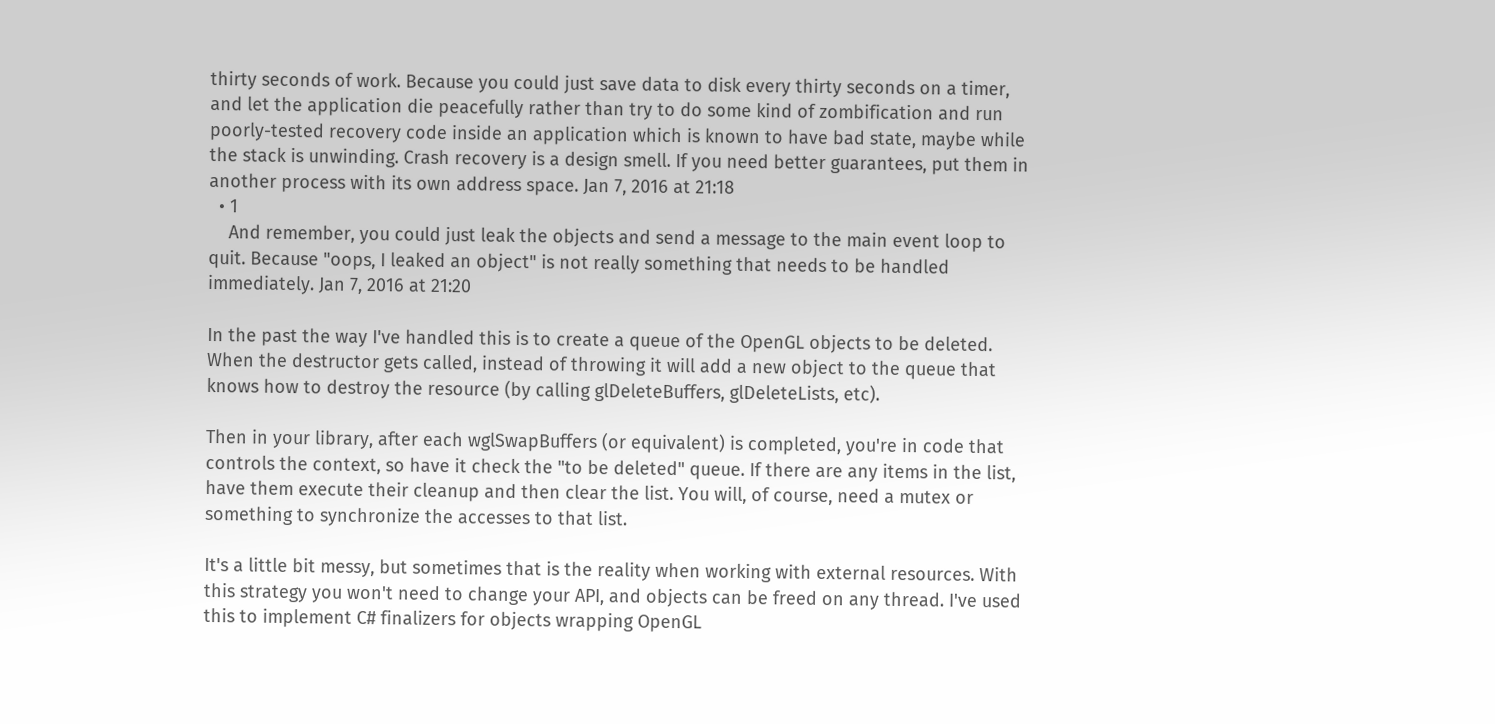thirty seconds of work. Because you could just save data to disk every thirty seconds on a timer, and let the application die peacefully rather than try to do some kind of zombification and run poorly-tested recovery code inside an application which is known to have bad state, maybe while the stack is unwinding. Crash recovery is a design smell. If you need better guarantees, put them in another process with its own address space. Jan 7, 2016 at 21:18
  • 1
    And remember, you could just leak the objects and send a message to the main event loop to quit. Because "oops, I leaked an object" is not really something that needs to be handled immediately. Jan 7, 2016 at 21:20

In the past the way I've handled this is to create a queue of the OpenGL objects to be deleted. When the destructor gets called, instead of throwing it will add a new object to the queue that knows how to destroy the resource (by calling glDeleteBuffers, glDeleteLists, etc).

Then in your library, after each wglSwapBuffers (or equivalent) is completed, you're in code that controls the context, so have it check the "to be deleted" queue. If there are any items in the list, have them execute their cleanup and then clear the list. You will, of course, need a mutex or something to synchronize the accesses to that list.

It's a little bit messy, but sometimes that is the reality when working with external resources. With this strategy you won't need to change your API, and objects can be freed on any thread. I've used this to implement C# finalizers for objects wrapping OpenGL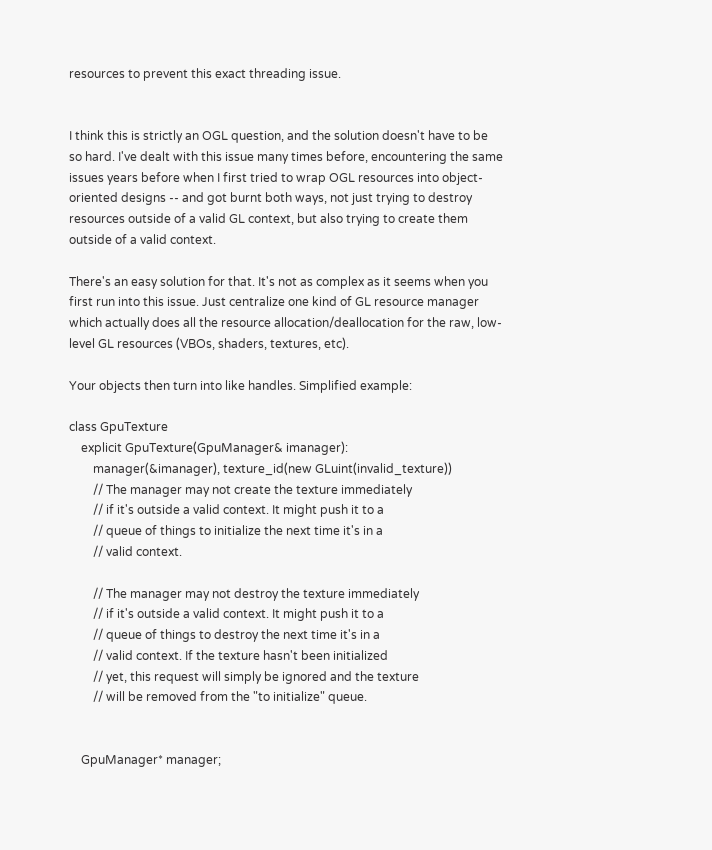resources to prevent this exact threading issue.


I think this is strictly an OGL question, and the solution doesn't have to be so hard. I've dealt with this issue many times before, encountering the same issues years before when I first tried to wrap OGL resources into object-oriented designs -- and got burnt both ways, not just trying to destroy resources outside of a valid GL context, but also trying to create them outside of a valid context.

There's an easy solution for that. It's not as complex as it seems when you first run into this issue. Just centralize one kind of GL resource manager which actually does all the resource allocation/deallocation for the raw, low-level GL resources (VBOs, shaders, textures, etc).

Your objects then turn into like handles. Simplified example:

class GpuTexture
    explicit GpuTexture(GpuManager& imanager):
        manager(&imanager), texture_id(new GLuint(invalid_texture))
        // The manager may not create the texture immediately
        // if it's outside a valid context. It might push it to a
        // queue of things to initialize the next time it's in a
        // valid context.

        // The manager may not destroy the texture immediately
        // if it's outside a valid context. It might push it to a
        // queue of things to destroy the next time it's in a
        // valid context. If the texture hasn't been initialized
        // yet, this request will simply be ignored and the texture
        // will be removed from the "to initialize" queue.


    GpuManager* manager;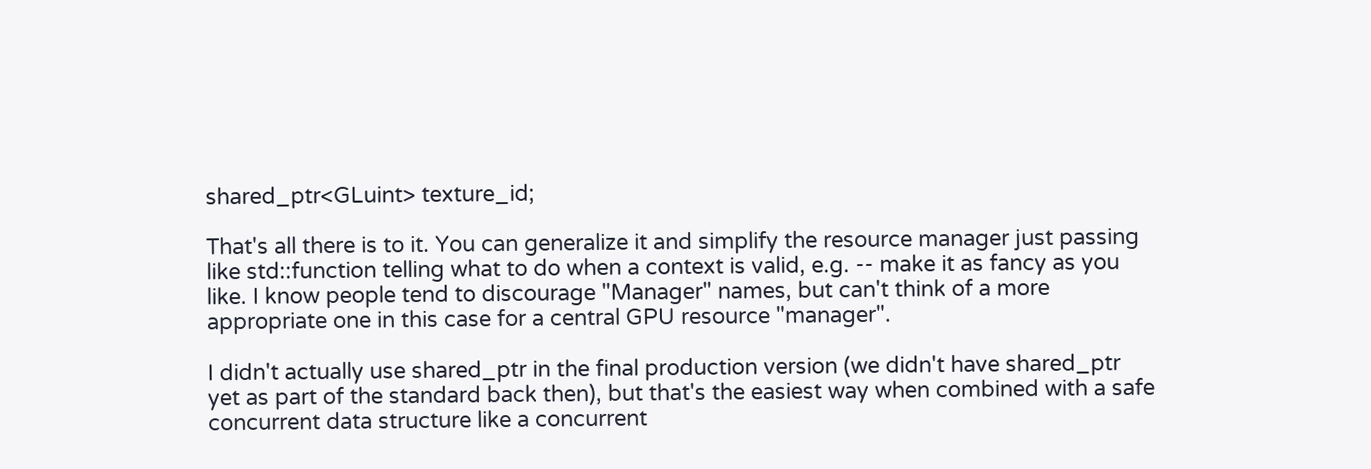shared_ptr<GLuint> texture_id;

That's all there is to it. You can generalize it and simplify the resource manager just passing like std::function telling what to do when a context is valid, e.g. -- make it as fancy as you like. I know people tend to discourage "Manager" names, but can't think of a more appropriate one in this case for a central GPU resource "manager".

I didn't actually use shared_ptr in the final production version (we didn't have shared_ptr yet as part of the standard back then), but that's the easiest way when combined with a safe concurrent data structure like a concurrent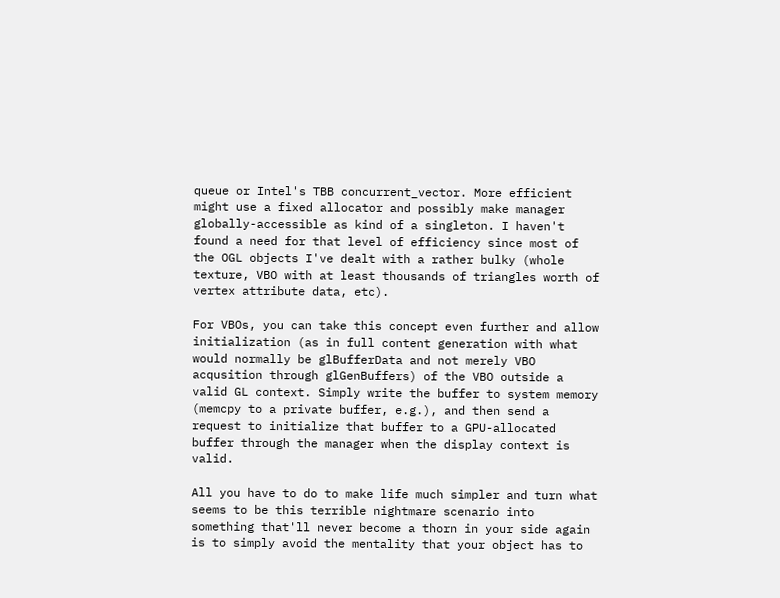queue or Intel's TBB concurrent_vector. More efficient might use a fixed allocator and possibly make manager globally-accessible as kind of a singleton. I haven't found a need for that level of efficiency since most of the OGL objects I've dealt with a rather bulky (whole texture, VBO with at least thousands of triangles worth of vertex attribute data, etc).

For VBOs, you can take this concept even further and allow initialization (as in full content generation with what would normally be glBufferData and not merely VBO acqusition through glGenBuffers) of the VBO outside a valid GL context. Simply write the buffer to system memory (memcpy to a private buffer, e.g.), and then send a request to initialize that buffer to a GPU-allocated buffer through the manager when the display context is valid.

All you have to do to make life much simpler and turn what seems to be this terrible nightmare scenario into something that'll never become a thorn in your side again is to simply avoid the mentality that your object has to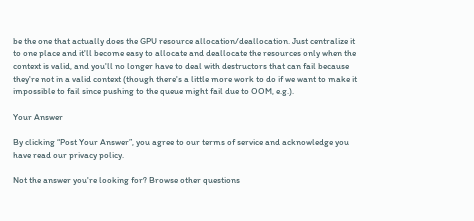be the one that actually does the GPU resource allocation/deallocation. Just centralize it to one place and it'll become easy to allocate and deallocate the resources only when the context is valid, and you'll no longer have to deal with destructors that can fail because they're not in a valid context (though there's a little more work to do if we want to make it impossible to fail since pushing to the queue might fail due to OOM, e.g.).

Your Answer

By clicking “Post Your Answer”, you agree to our terms of service and acknowledge you have read our privacy policy.

Not the answer you're looking for? Browse other questions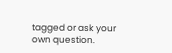tagged or ask your own question.